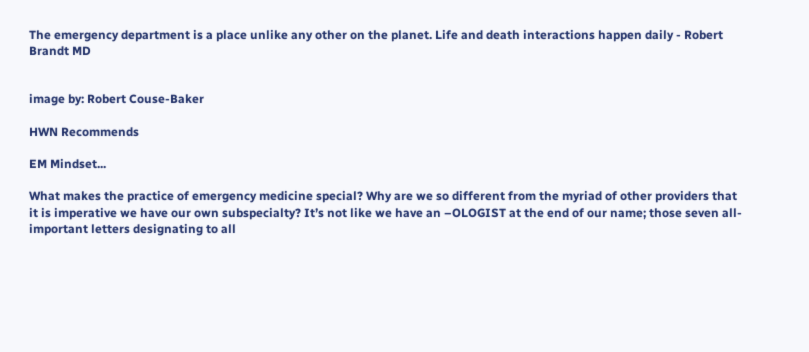The emergency department is a place unlike any other on the planet. Life and death interactions happen daily - Robert Brandt MD


image by: Robert Couse-Baker

HWN Recommends

EM Mindset...

What makes the practice of emergency medicine special? Why are we so different from the myriad of other providers that it is imperative we have our own subspecialty? It’s not like we have an –OLOGIST at the end of our name; those seven all-important letters designating to all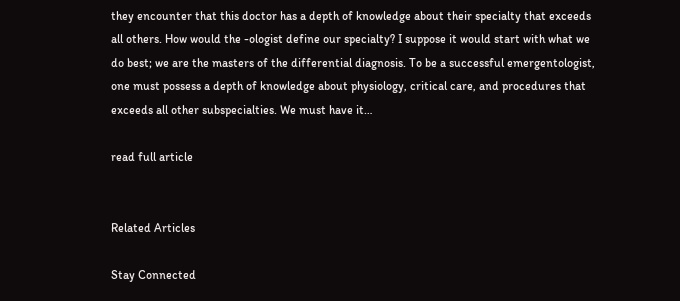they encounter that this doctor has a depth of knowledge about their specialty that exceeds all others. How would the -ologist define our specialty? I suppose it would start with what we do best; we are the masters of the differential diagnosis. To be a successful emergentologist, one must possess a depth of knowledge about physiology, critical care, and procedures that exceeds all other subspecialties. We must have it…

read full article


Related Articles

Stay Connected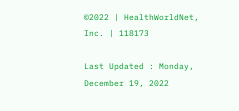©2022 | HealthWorldNet, Inc. | 118173

Last Updated : Monday, December 19, 2022